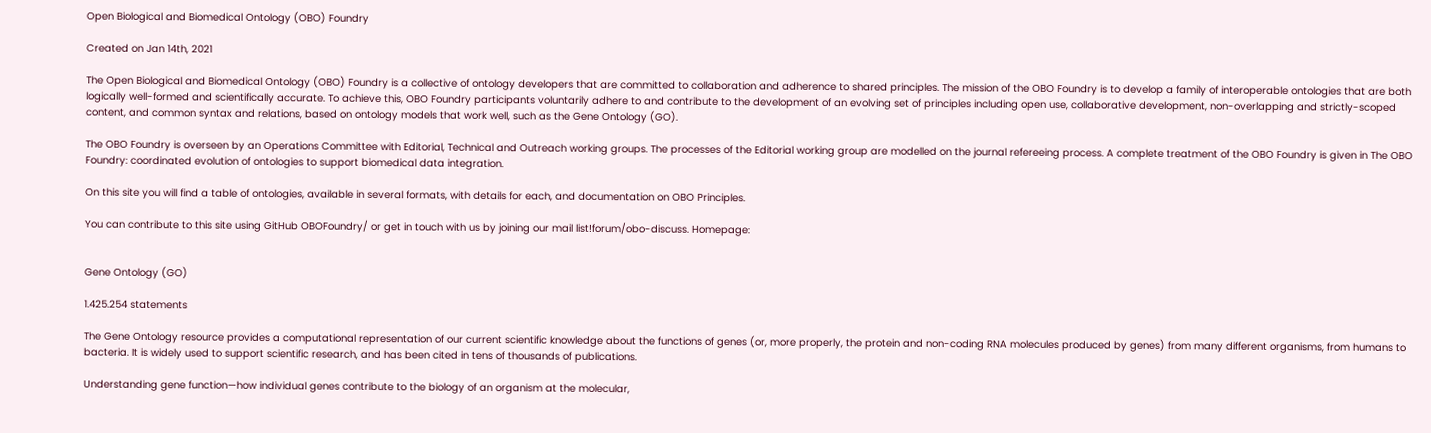Open Biological and Biomedical Ontology (OBO) Foundry

Created on Jan 14th, 2021

The Open Biological and Biomedical Ontology (OBO) Foundry is a collective of ontology developers that are committed to collaboration and adherence to shared principles. The mission of the OBO Foundry is to develop a family of interoperable ontologies that are both logically well-formed and scientifically accurate. To achieve this, OBO Foundry participants voluntarily adhere to and contribute to the development of an evolving set of principles including open use, collaborative development, non-overlapping and strictly-scoped content, and common syntax and relations, based on ontology models that work well, such as the Gene Ontology (GO).

The OBO Foundry is overseen by an Operations Committee with Editorial, Technical and Outreach working groups. The processes of the Editorial working group are modelled on the journal refereeing process. A complete treatment of the OBO Foundry is given in The OBO Foundry: coordinated evolution of ontologies to support biomedical data integration.

On this site you will find a table of ontologies, available in several formats, with details for each, and documentation on OBO Principles.

You can contribute to this site using GitHub OBOFoundry/ or get in touch with us by joining our mail list!forum/obo-discuss. Homepage:


Gene Ontology (GO)

1.425.254 statements

The Gene Ontology resource provides a computational representation of our current scientific knowledge about the functions of genes (or, more properly, the protein and non-coding RNA molecules produced by genes) from many different organisms, from humans to bacteria. It is widely used to support scientific research, and has been cited in tens of thousands of publications.

Understanding gene function—how individual genes contribute to the biology of an organism at the molecular,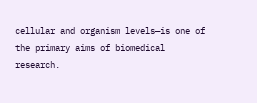cellular and organism levels—is one of the primary aims of biomedical research.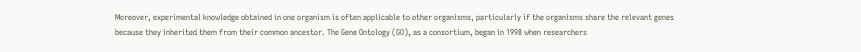Moreover, experimental knowledge obtained in one organism is often applicable to other organisms, particularly if the organisms share the relevant genes because they inherited them from their common ancestor. The Gene Ontology (GO), as a consortium, began in 1998 when researchers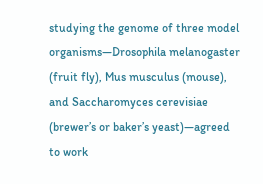studying the genome of three model organisms—Drosophila melanogaster (fruit fly), Mus musculus (mouse), and Saccharomyces cerevisiae (brewer’s or baker’s yeast)—agreed to work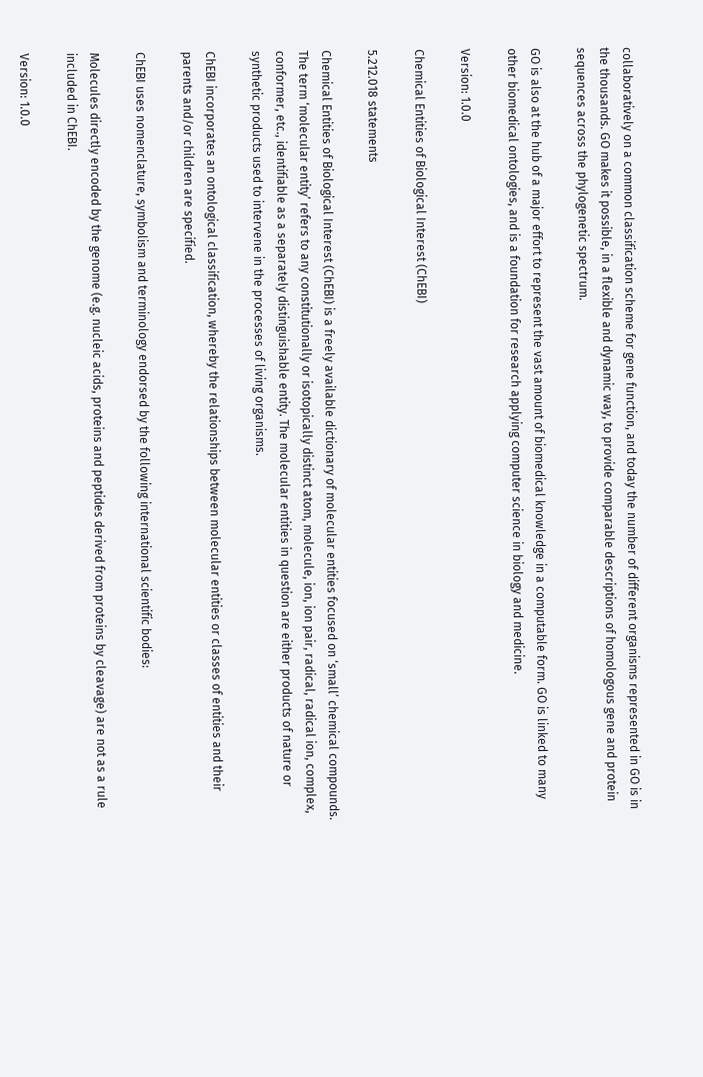collaboratively on a common classification scheme for gene function, and today the number of different organisms represented in GO is in the thousands. GO makes it possible, in a flexible and dynamic way, to provide comparable descriptions of homologous gene and protein sequences across the phylogenetic spectrum.

GO is also at the hub of a major effort to represent the vast amount of biomedical knowledge in a computable form. GO is linked to many other biomedical ontologies, and is a foundation for research applying computer science in biology and medicine.

Version: 1.0.0

Chemical Entities of Biological Interest (ChEBI)

5.212.018 statements

Chemical Entities of Biological Interest (ChEBI) is a freely available dictionary of molecular entities focused on ‘small’ chemical compounds. The term ‘molecular entity’ refers to any constitutionally or isotopically distinct atom, molecule, ion, ion pair, radical, radical ion, complex, conformer, etc., identifiable as a separately distinguishable entity. The molecular entities in question are either products of nature or synthetic products used to intervene in the processes of living organisms.

ChEBI incorporates an ontological classification, whereby the relationships between molecular entities or classes of entities and their parents and/or children are specified.

ChEBI uses nomenclature, symbolism and terminology endorsed by the following international scientific bodies:

Molecules directly encoded by the genome (e.g. nucleic acids, proteins and peptides derived from proteins by cleavage) are not as a rule included in ChEBI.

Version: 1.0.0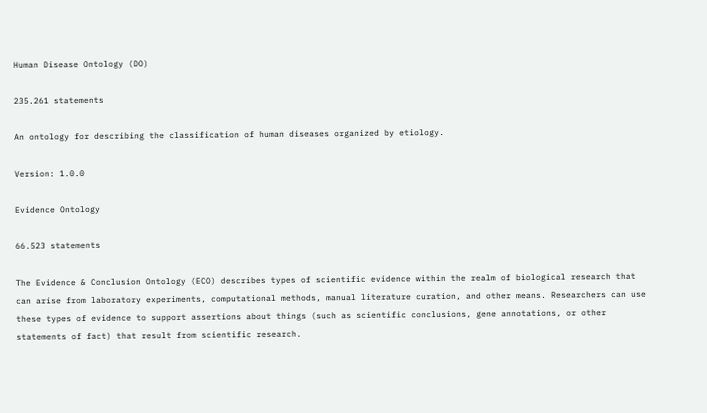Human Disease Ontology (DO)

235.261 statements

An ontology for describing the classification of human diseases organized by etiology.

Version: 1.0.0

Evidence Ontology

66.523 statements

The Evidence & Conclusion Ontology (ECO) describes types of scientific evidence within the realm of biological research that can arise from laboratory experiments, computational methods, manual literature curation, and other means. Researchers can use these types of evidence to support assertions about things (such as scientific conclusions, gene annotations, or other statements of fact) that result from scientific research.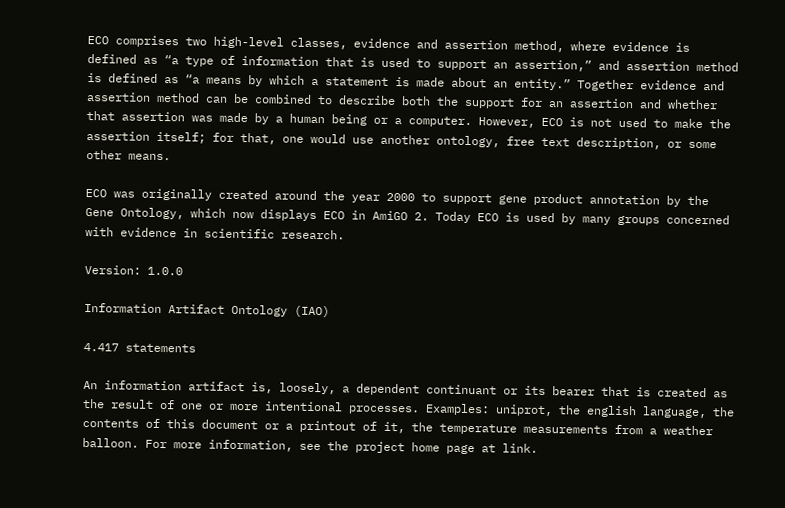ECO comprises two high-level classes, evidence and assertion method, where evidence is defined as “a type of information that is used to support an assertion,” and assertion method is defined as “a means by which a statement is made about an entity.” Together evidence and assertion method can be combined to describe both the support for an assertion and whether that assertion was made by a human being or a computer. However, ECO is not used to make the assertion itself; for that, one would use another ontology, free text description, or some other means.

ECO was originally created around the year 2000 to support gene product annotation by the Gene Ontology, which now displays ECO in AmiGO 2. Today ECO is used by many groups concerned with evidence in scientific research.

Version: 1.0.0

Information Artifact Ontology (IAO)

4.417 statements

An information artifact is, loosely, a dependent continuant or its bearer that is created as the result of one or more intentional processes. Examples: uniprot, the english language, the contents of this document or a printout of it, the temperature measurements from a weather balloon. For more information, see the project home page at link.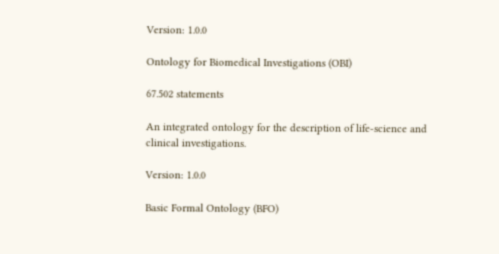Version: 1.0.0

Ontology for Biomedical Investigations (OBI)

67.502 statements

An integrated ontology for the description of life-science and clinical investigations.

Version: 1.0.0

Basic Formal Ontology (BFO)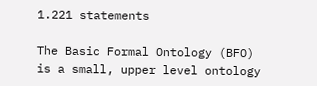1.221 statements

The Basic Formal Ontology (BFO) is a small, upper level ontology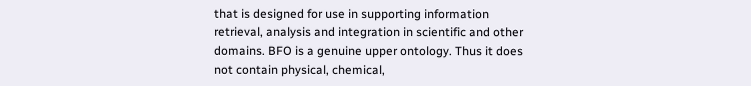that is designed for use in supporting information retrieval, analysis and integration in scientific and other domains. BFO is a genuine upper ontology. Thus it does not contain physical, chemical,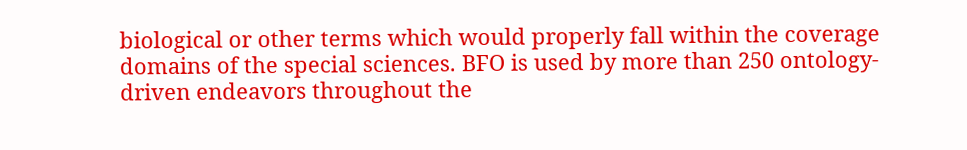biological or other terms which would properly fall within the coverage domains of the special sciences. BFO is used by more than 250 ontology-driven endeavors throughout the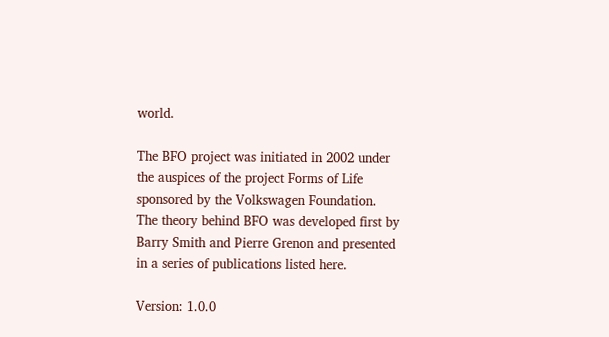world.

The BFO project was initiated in 2002 under the auspices of the project Forms of Life sponsored by the Volkswagen Foundation. The theory behind BFO was developed first by Barry Smith and Pierre Grenon and presented in a series of publications listed here.

Version: 1.0.0